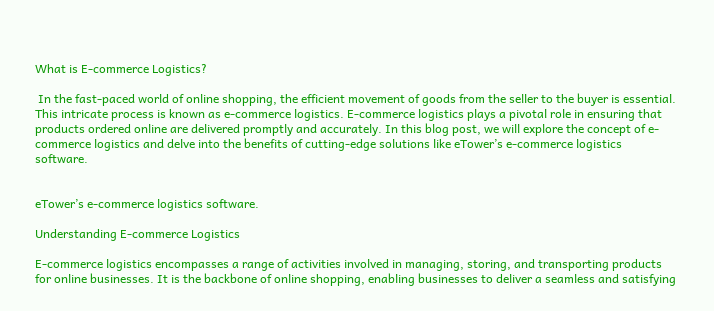What is E-commerce Logistics?

 In the fast-paced world of online shopping, the efficient movement of goods from the seller to the buyer is essential. This intricate process is known as e-commerce logistics. E-commerce logistics plays a pivotal role in ensuring that products ordered online are delivered promptly and accurately. In this blog post, we will explore the concept of e-commerce logistics and delve into the benefits of cutting-edge solutions like eTower’s e-commerce logistics software.


eTower’s e-commerce logistics software.

Understanding E-commerce Logistics

E-commerce logistics encompasses a range of activities involved in managing, storing, and transporting products for online businesses. It is the backbone of online shopping, enabling businesses to deliver a seamless and satisfying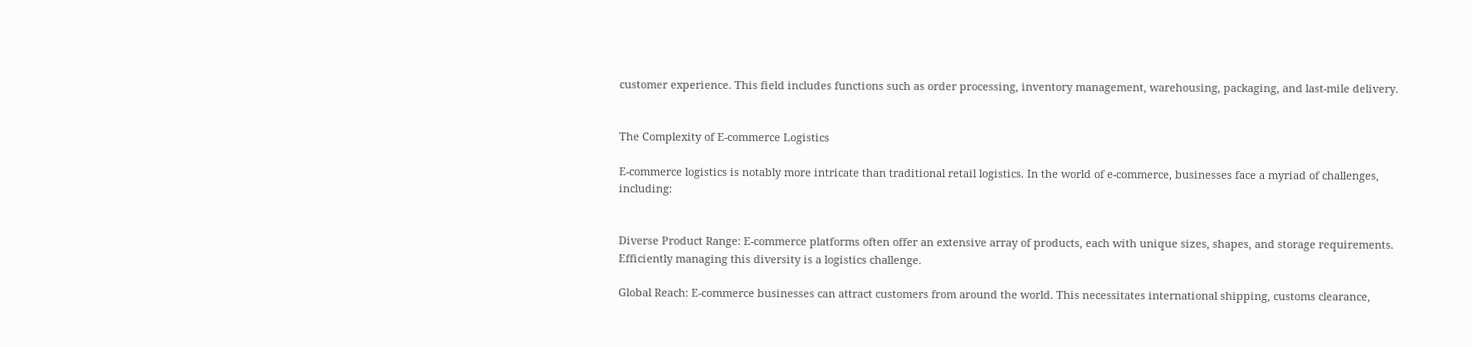customer experience. This field includes functions such as order processing, inventory management, warehousing, packaging, and last-mile delivery.


The Complexity of E-commerce Logistics

E-commerce logistics is notably more intricate than traditional retail logistics. In the world of e-commerce, businesses face a myriad of challenges, including:


Diverse Product Range: E-commerce platforms often offer an extensive array of products, each with unique sizes, shapes, and storage requirements. Efficiently managing this diversity is a logistics challenge.

Global Reach: E-commerce businesses can attract customers from around the world. This necessitates international shipping, customs clearance,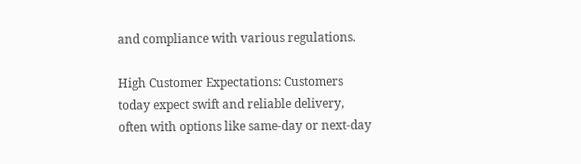and compliance with various regulations.

High Customer Expectations: Customers today expect swift and reliable delivery, often with options like same-day or next-day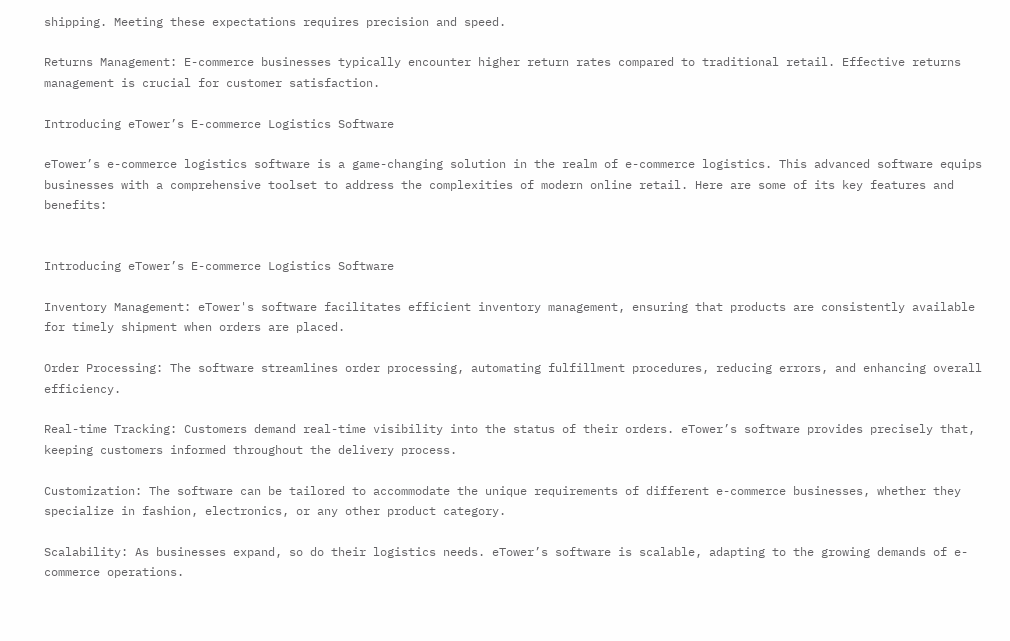shipping. Meeting these expectations requires precision and speed.

Returns Management: E-commerce businesses typically encounter higher return rates compared to traditional retail. Effective returns management is crucial for customer satisfaction.

Introducing eTower’s E-commerce Logistics Software

eTower’s e-commerce logistics software is a game-changing solution in the realm of e-commerce logistics. This advanced software equips businesses with a comprehensive toolset to address the complexities of modern online retail. Here are some of its key features and benefits:


Introducing eTower’s E-commerce Logistics Software

Inventory Management: eTower's software facilitates efficient inventory management, ensuring that products are consistently available for timely shipment when orders are placed.

Order Processing: The software streamlines order processing, automating fulfillment procedures, reducing errors, and enhancing overall efficiency.

Real-time Tracking: Customers demand real-time visibility into the status of their orders. eTower’s software provides precisely that, keeping customers informed throughout the delivery process.

Customization: The software can be tailored to accommodate the unique requirements of different e-commerce businesses, whether they specialize in fashion, electronics, or any other product category.

Scalability: As businesses expand, so do their logistics needs. eTower’s software is scalable, adapting to the growing demands of e-commerce operations.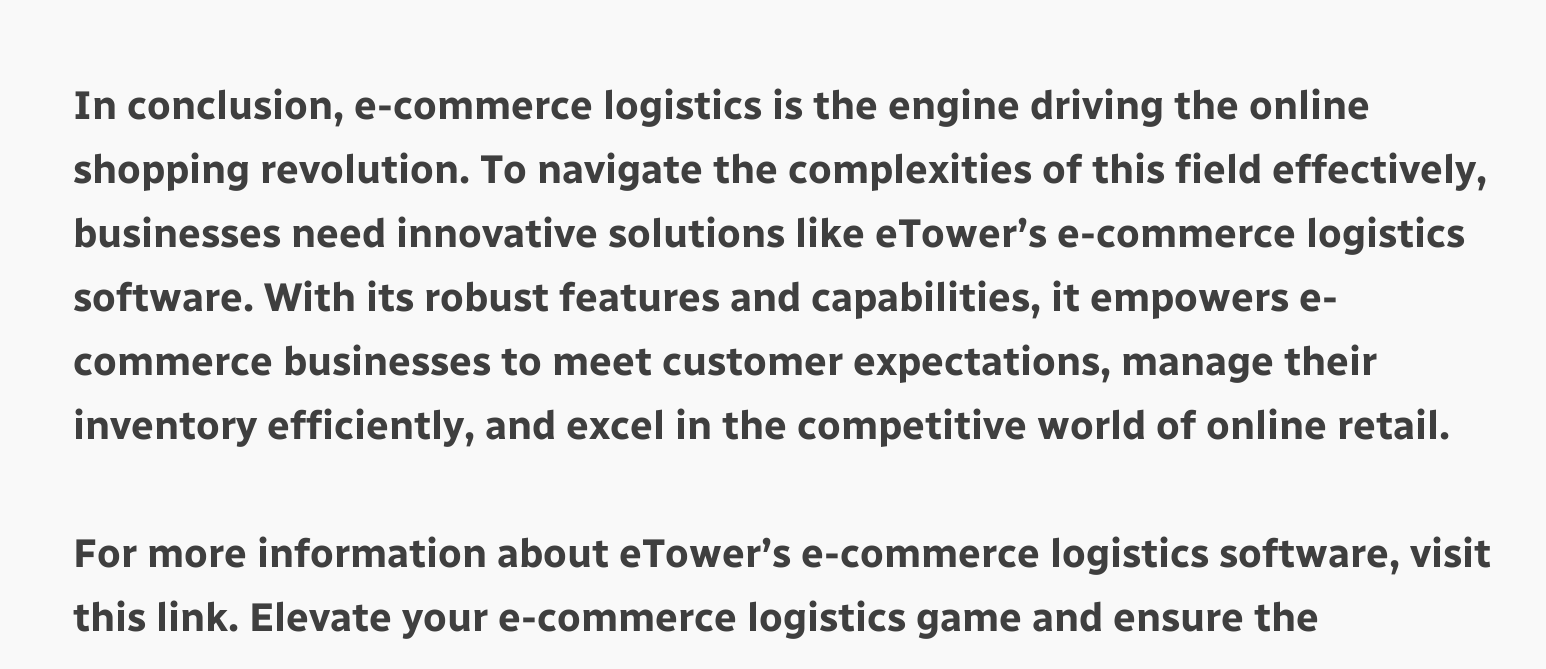In conclusion, e-commerce logistics is the engine driving the online shopping revolution. To navigate the complexities of this field effectively, businesses need innovative solutions like eTower’s e-commerce logistics software. With its robust features and capabilities, it empowers e-commerce businesses to meet customer expectations, manage their inventory efficiently, and excel in the competitive world of online retail.

For more information about eTower’s e-commerce logistics software, visit this link. Elevate your e-commerce logistics game and ensure the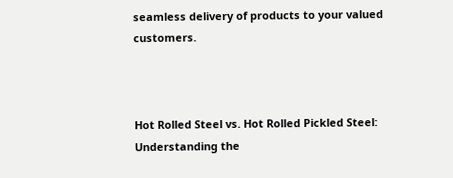seamless delivery of products to your valued customers.



Hot Rolled Steel vs. Hot Rolled Pickled Steel: Understanding the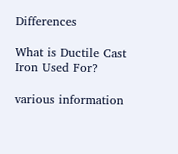Differences

What is Ductile Cast Iron Used For?

various information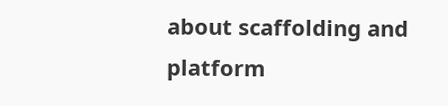about scaffolding and platform